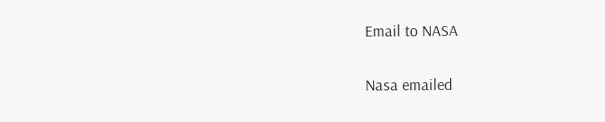Email to NASA

Nasa emailed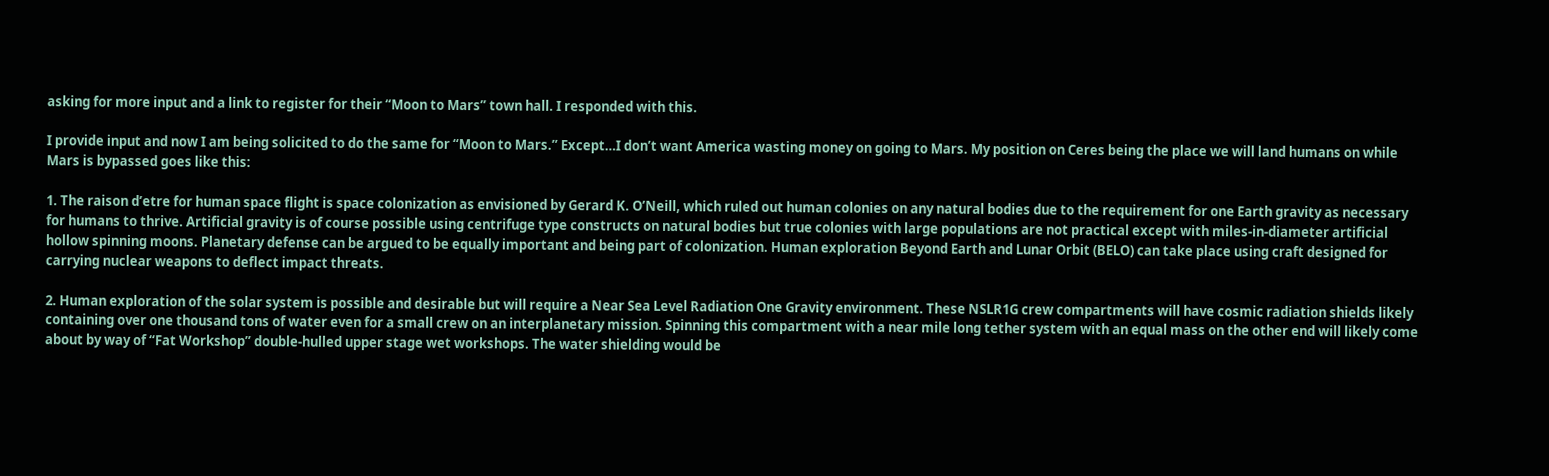asking for more input and a link to register for their “Moon to Mars” town hall. I responded with this.

I provide input and now I am being solicited to do the same for “Moon to Mars.” Except…I don’t want America wasting money on going to Mars. My position on Ceres being the place we will land humans on while Mars is bypassed goes like this:

1. The raison d’etre for human space flight is space colonization as envisioned by Gerard K. O’Neill, which ruled out human colonies on any natural bodies due to the requirement for one Earth gravity as necessary for humans to thrive. Artificial gravity is of course possible using centrifuge type constructs on natural bodies but true colonies with large populations are not practical except with miles-in-diameter artificial hollow spinning moons. Planetary defense can be argued to be equally important and being part of colonization. Human exploration Beyond Earth and Lunar Orbit (BELO) can take place using craft designed for carrying nuclear weapons to deflect impact threats.

2. Human exploration of the solar system is possible and desirable but will require a Near Sea Level Radiation One Gravity environment. These NSLR1G crew compartments will have cosmic radiation shields likely containing over one thousand tons of water even for a small crew on an interplanetary mission. Spinning this compartment with a near mile long tether system with an equal mass on the other end will likely come about by way of “Fat Workshop” double-hulled upper stage wet workshops. The water shielding would be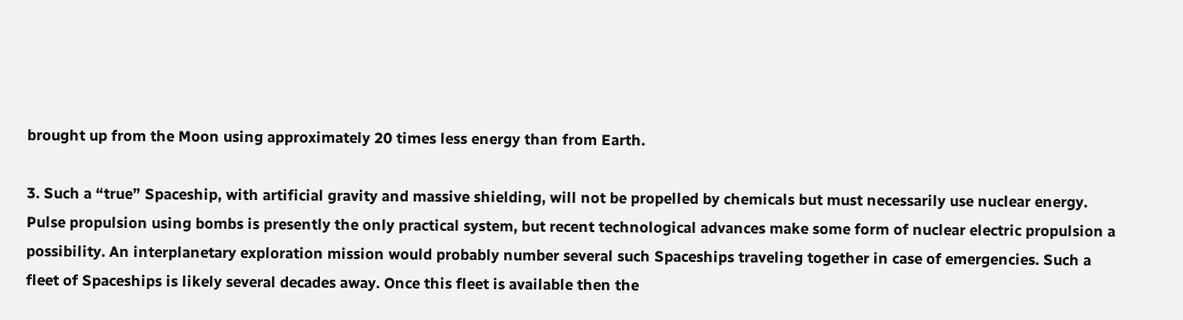brought up from the Moon using approximately 20 times less energy than from Earth.

3. Such a “true” Spaceship, with artificial gravity and massive shielding, will not be propelled by chemicals but must necessarily use nuclear energy. Pulse propulsion using bombs is presently the only practical system, but recent technological advances make some form of nuclear electric propulsion a possibility. An interplanetary exploration mission would probably number several such Spaceships traveling together in case of emergencies. Such a fleet of Spaceships is likely several decades away. Once this fleet is available then the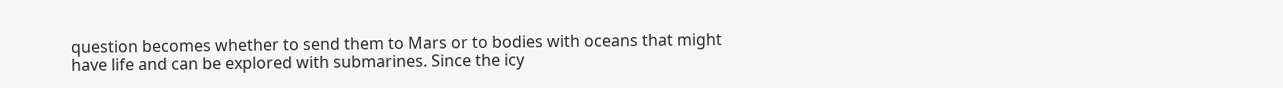question becomes whether to send them to Mars or to bodies with oceans that might have life and can be explored with submarines. Since the icy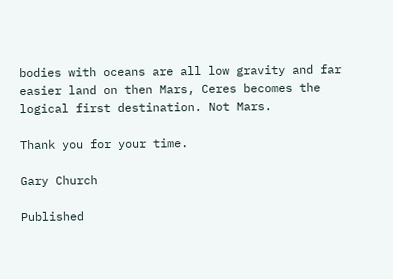bodies with oceans are all low gravity and far easier land on then Mars, Ceres becomes the logical first destination. Not Mars.

Thank you for your time.

Gary Church

Published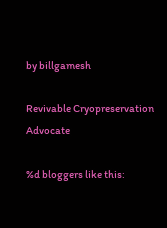by billgamesh

Revivable Cryopreservation Advocate

%d bloggers like this: